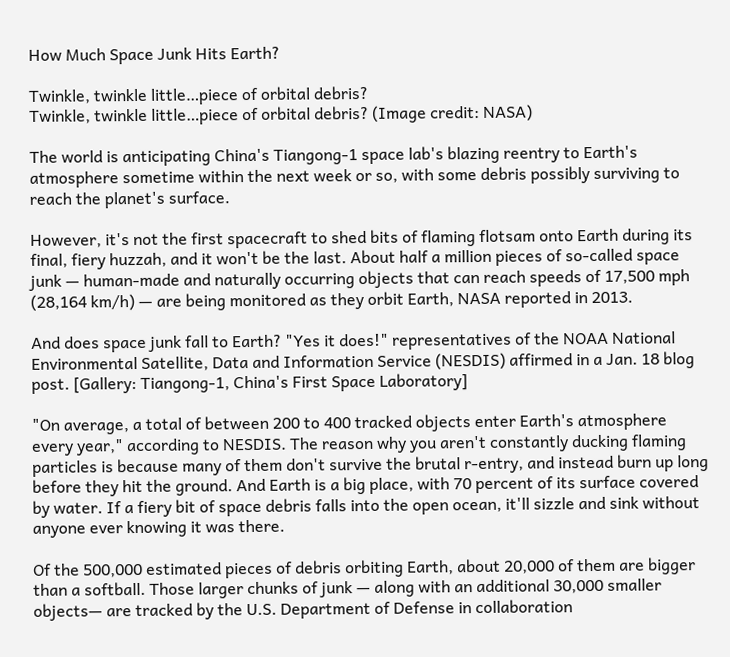How Much Space Junk Hits Earth?

Twinkle, twinkle little…piece of orbital debris?
Twinkle, twinkle little…piece of orbital debris? (Image credit: NASA)

The world is anticipating China's Tiangong-1 space lab's blazing reentry to Earth's atmosphere sometime within the next week or so, with some debris possibly surviving to reach the planet's surface.

However, it's not the first spacecraft to shed bits of flaming flotsam onto Earth during its final, fiery huzzah, and it won't be the last. About half a million pieces of so-called space junk — human-made and naturally occurring objects that can reach speeds of 17,500 mph (28,164 km/h) — are being monitored as they orbit Earth, NASA reported in 2013.

And does space junk fall to Earth? "Yes it does!" representatives of the NOAA National Environmental Satellite, Data and Information Service (NESDIS) affirmed in a Jan. 18 blog post. [Gallery: Tiangong-1, China's First Space Laboratory]

"On average, a total of between 200 to 400 tracked objects enter Earth's atmosphere every year," according to NESDIS. The reason why you aren't constantly ducking flaming particles is because many of them don't survive the brutal r-entry, and instead burn up long before they hit the ground. And Earth is a big place, with 70 percent of its surface covered by water. If a fiery bit of space debris falls into the open ocean, it'll sizzle and sink without anyone ever knowing it was there.

Of the 500,000 estimated pieces of debris orbiting Earth, about 20,000 of them are bigger than a softball. Those larger chunks of junk — along with an additional 30,000 smaller objects— are tracked by the U.S. Department of Defense in collaboration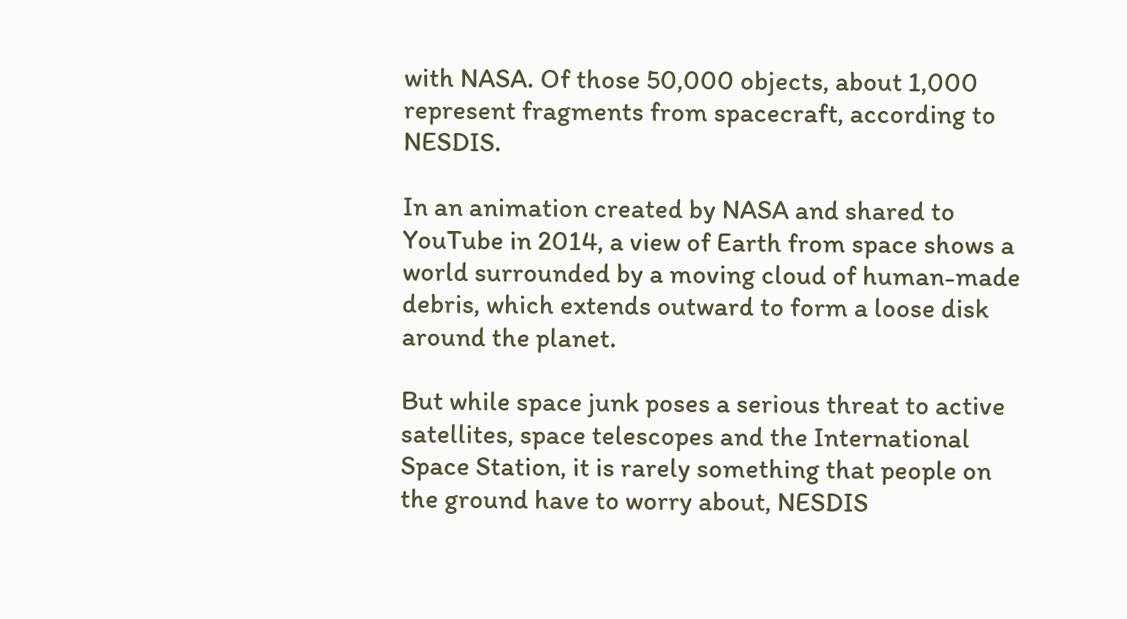with NASA. Of those 50,000 objects, about 1,000 represent fragments from spacecraft, according to NESDIS.

In an animation created by NASA and shared to YouTube in 2014, a view of Earth from space shows a world surrounded by a moving cloud of human-made debris, which extends outward to form a loose disk around the planet.

But while space junk poses a serious threat to active satellites, space telescopes and the International Space Station, it is rarely something that people on the ground have to worry about, NESDIS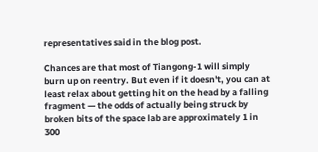representatives said in the blog post.

Chances are that most of Tiangong-1 will simply burn up on reentry. But even if it doesn't, you can at least relax about getting hit on the head by a falling fragment — the odds of actually being struck by broken bits of the space lab are approximately 1 in 300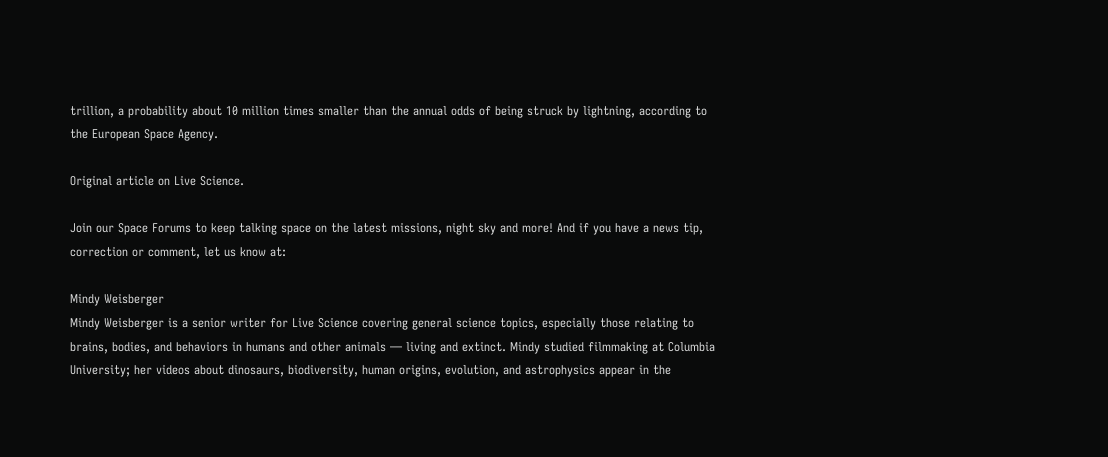trillion, a probability about 10 million times smaller than the annual odds of being struck by lightning, according to the European Space Agency.

Original article on Live Science.

Join our Space Forums to keep talking space on the latest missions, night sky and more! And if you have a news tip, correction or comment, let us know at:

Mindy Weisberger
Mindy Weisberger is a senior writer for Live Science covering general science topics, especially those relating to brains, bodies, and behaviors in humans and other animals — living and extinct. Mindy studied filmmaking at Columbia University; her videos about dinosaurs, biodiversity, human origins, evolution, and astrophysics appear in the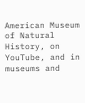American Museum of Natural History, on YouTube, and in museums and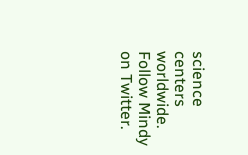science centers worldwide. Follow Mindy on Twitter.